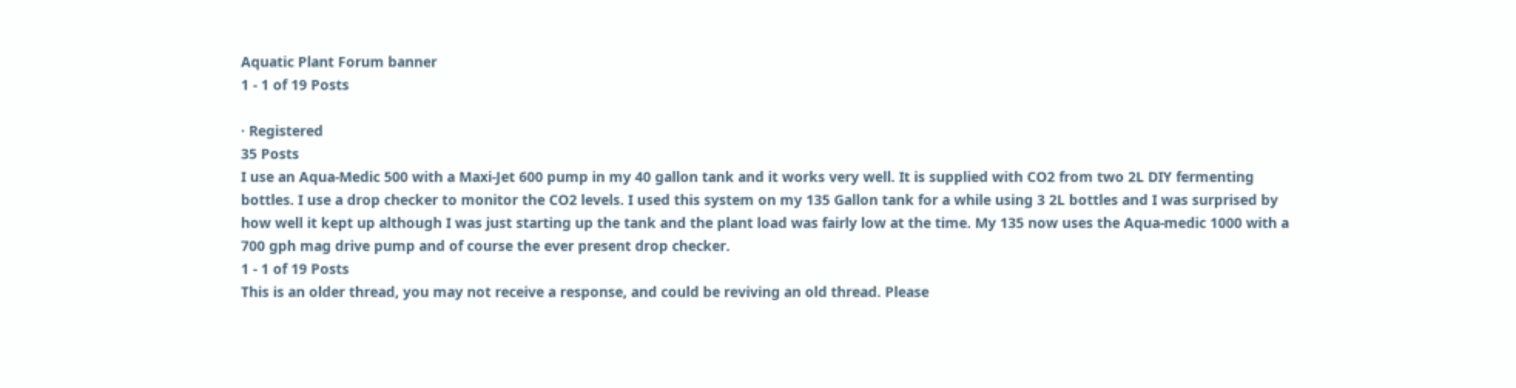Aquatic Plant Forum banner
1 - 1 of 19 Posts

· Registered
35 Posts
I use an Aqua-Medic 500 with a Maxi-Jet 600 pump in my 40 gallon tank and it works very well. It is supplied with CO2 from two 2L DIY fermenting bottles. I use a drop checker to monitor the CO2 levels. I used this system on my 135 Gallon tank for a while using 3 2L bottles and I was surprised by how well it kept up although I was just starting up the tank and the plant load was fairly low at the time. My 135 now uses the Aqua-medic 1000 with a 700 gph mag drive pump and of course the ever present drop checker.
1 - 1 of 19 Posts
This is an older thread, you may not receive a response, and could be reviving an old thread. Please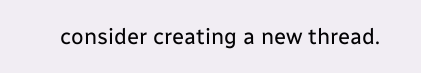consider creating a new thread.